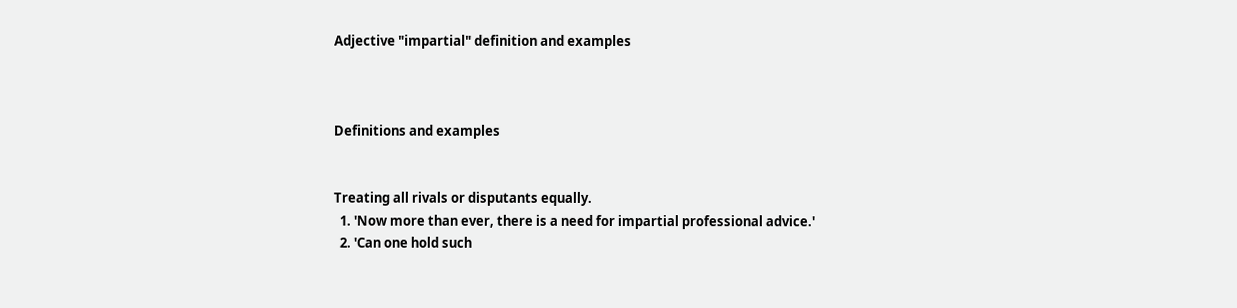Adjective "impartial" definition and examples



Definitions and examples


Treating all rivals or disputants equally.
  1. 'Now more than ever, there is a need for impartial professional advice.'
  2. 'Can one hold such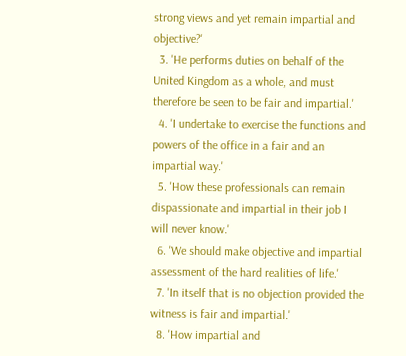strong views and yet remain impartial and objective?'
  3. 'He performs duties on behalf of the United Kingdom as a whole, and must therefore be seen to be fair and impartial.'
  4. 'I undertake to exercise the functions and powers of the office in a fair and an impartial way.'
  5. 'How these professionals can remain dispassionate and impartial in their job I will never know.'
  6. 'We should make objective and impartial assessment of the hard realities of life.'
  7. 'In itself that is no objection provided the witness is fair and impartial.'
  8. 'How impartial and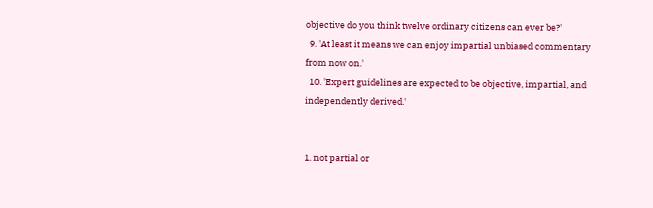objective do you think twelve ordinary citizens can ever be?'
  9. 'At least it means we can enjoy impartial unbiased commentary from now on.'
  10. 'Expert guidelines are expected to be objective, impartial, and independently derived.'


1. not partial or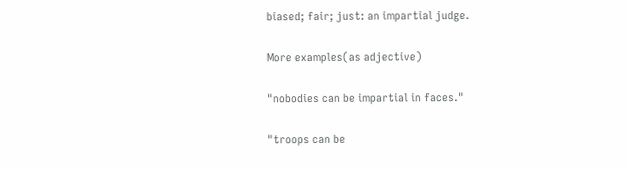biased; fair; just: an impartial judge.

More examples(as adjective)

"nobodies can be impartial in faces."

"troops can be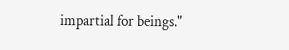impartial for beings."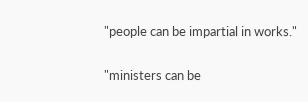"people can be impartial in works."

"ministers can be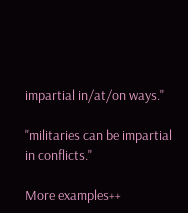impartial in/at/on ways."

"militaries can be impartial in conflicts."

More examples++